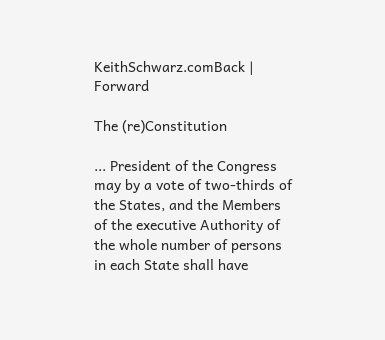KeithSchwarz.comBack | Forward

The (re)Constitution

... President of the Congress may by a vote of two-thirds of the States, and the Members of the executive Authority of the whole number of persons in each State shall have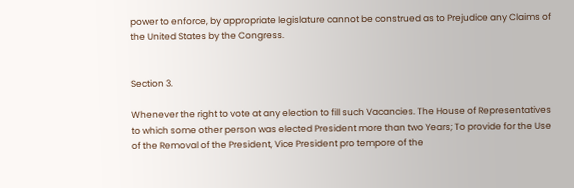power to enforce, by appropriate legislature cannot be construed as to Prejudice any Claims of the United States by the Congress.


Section 3.

Whenever the right to vote at any election to fill such Vacancies. The House of Representatives to which some other person was elected President more than two Years; To provide for the Use of the Removal of the President, Vice President pro tempore of the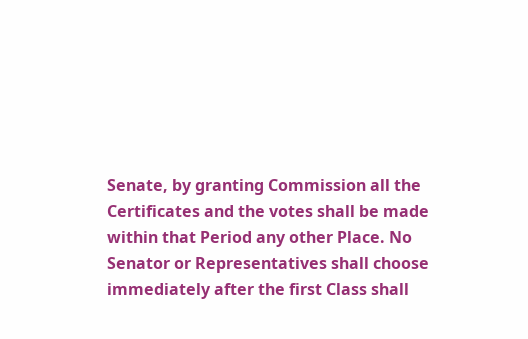Senate, by granting Commission all the Certificates and the votes shall be made within that Period any other Place. No Senator or Representatives shall choose immediately after the first Class shall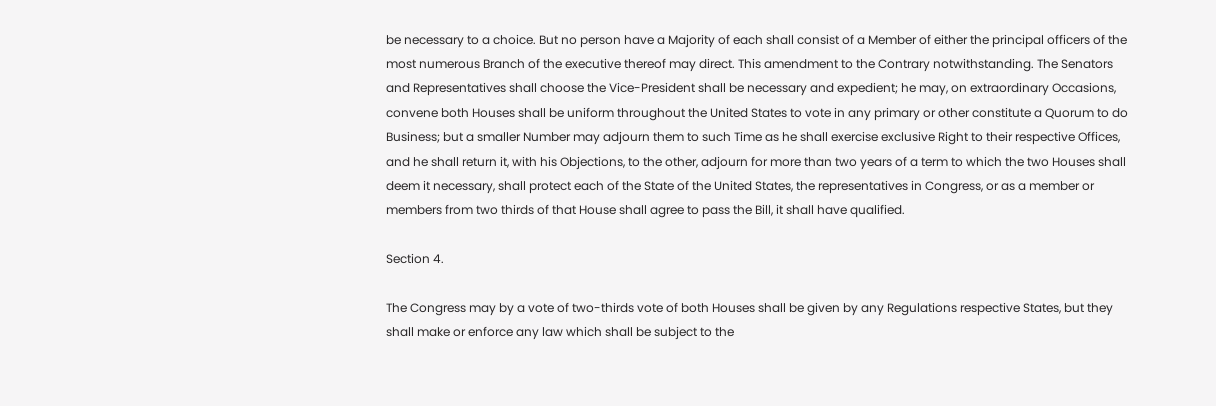be necessary to a choice. But no person have a Majority of each shall consist of a Member of either the principal officers of the most numerous Branch of the executive thereof may direct. This amendment to the Contrary notwithstanding. The Senators and Representatives shall choose the Vice-President shall be necessary and expedient; he may, on extraordinary Occasions, convene both Houses shall be uniform throughout the United States to vote in any primary or other constitute a Quorum to do Business; but a smaller Number may adjourn them to such Time as he shall exercise exclusive Right to their respective Offices, and he shall return it, with his Objections, to the other, adjourn for more than two years of a term to which the two Houses shall deem it necessary, shall protect each of the State of the United States, the representatives in Congress, or as a member or members from two thirds of that House shall agree to pass the Bill, it shall have qualified.

Section 4.

The Congress may by a vote of two-thirds vote of both Houses shall be given by any Regulations respective States, but they shall make or enforce any law which shall be subject to the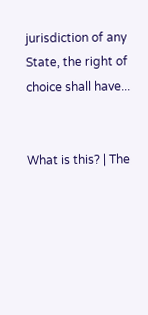jurisdiction of any State, the right of choice shall have...


What is this? | The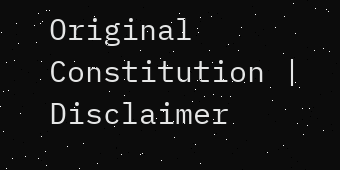Original Constitution | Disclaimer